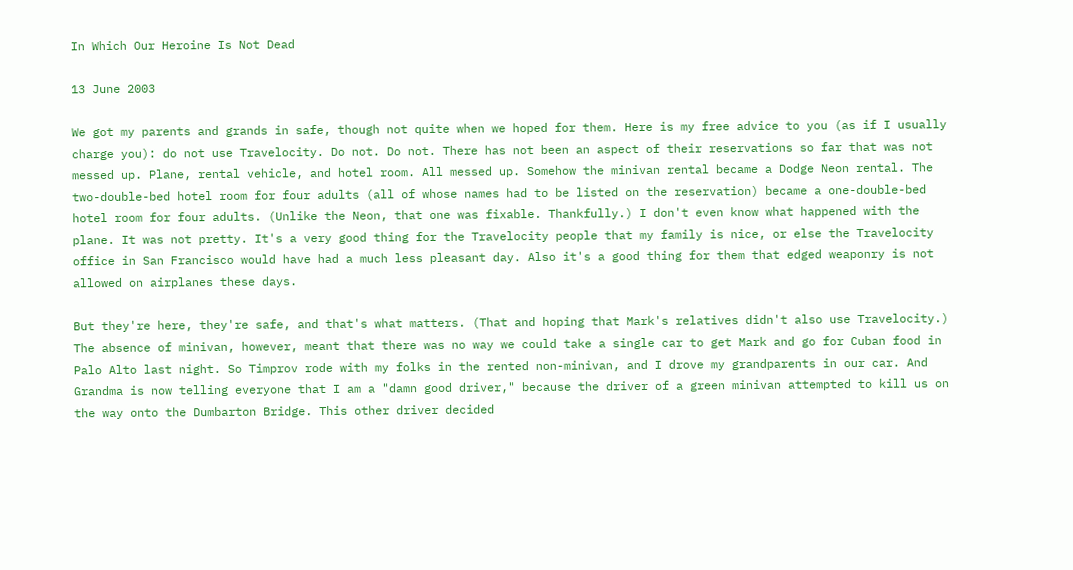In Which Our Heroine Is Not Dead

13 June 2003

We got my parents and grands in safe, though not quite when we hoped for them. Here is my free advice to you (as if I usually charge you): do not use Travelocity. Do not. Do not. There has not been an aspect of their reservations so far that was not messed up. Plane, rental vehicle, and hotel room. All messed up. Somehow the minivan rental became a Dodge Neon rental. The two-double-bed hotel room for four adults (all of whose names had to be listed on the reservation) became a one-double-bed hotel room for four adults. (Unlike the Neon, that one was fixable. Thankfully.) I don't even know what happened with the plane. It was not pretty. It's a very good thing for the Travelocity people that my family is nice, or else the Travelocity office in San Francisco would have had a much less pleasant day. Also it's a good thing for them that edged weaponry is not allowed on airplanes these days.

But they're here, they're safe, and that's what matters. (That and hoping that Mark's relatives didn't also use Travelocity.) The absence of minivan, however, meant that there was no way we could take a single car to get Mark and go for Cuban food in Palo Alto last night. So Timprov rode with my folks in the rented non-minivan, and I drove my grandparents in our car. And Grandma is now telling everyone that I am a "damn good driver," because the driver of a green minivan attempted to kill us on the way onto the Dumbarton Bridge. This other driver decided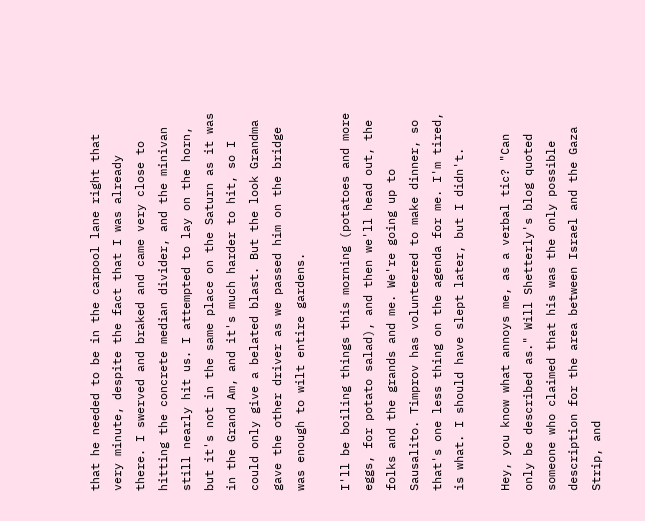that he needed to be in the carpool lane right that very minute, despite the fact that I was already there. I swerved and braked and came very close to hitting the concrete median divider, and the minivan still nearly hit us. I attempted to lay on the horn, but it's not in the same place on the Saturn as it was in the Grand Am, and it's much harder to hit, so I could only give a belated blast. But the look Grandma gave the other driver as we passed him on the bridge was enough to wilt entire gardens.

I'll be boiling things this morning (potatoes and more eggs, for potato salad), and then we'll head out, the folks and the grands and me. We're going up to Sausalito. Timprov has volunteered to make dinner, so that's one less thing on the agenda for me. I'm tired, is what. I should have slept later, but I didn't.

Hey, you know what annoys me, as a verbal tic? "Can only be described as." Will Shetterly's blog quoted someone who claimed that his was the only possible description for the area between Israel and the Gaza Strip, and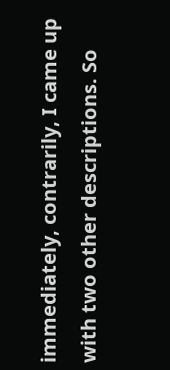immediately, contrarily, I came up with two other descriptions. So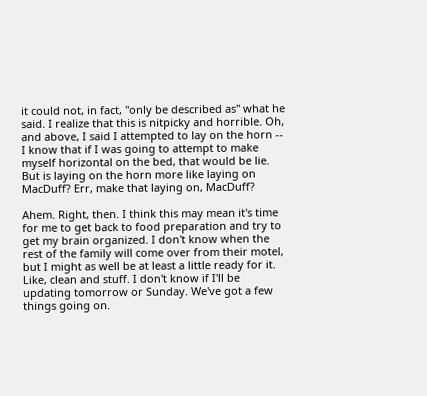it could not, in fact, "only be described as" what he said. I realize that this is nitpicky and horrible. Oh, and above, I said I attempted to lay on the horn -- I know that if I was going to attempt to make myself horizontal on the bed, that would be lie. But is laying on the horn more like laying on MacDuff? Err, make that laying on, MacDuff?

Ahem. Right, then. I think this may mean it's time for me to get back to food preparation and try to get my brain organized. I don't know when the rest of the family will come over from their motel, but I might as well be at least a little ready for it. Like, clean and stuff. I don't know if I'll be updating tomorrow or Sunday. We've got a few things going on.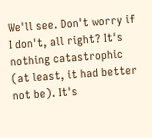We'll see. Don't worry if I don't, all right? It's nothing catastrophic (at least, it had better not be). It's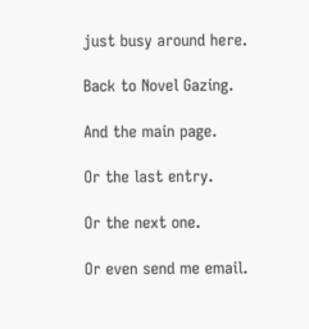just busy around here.

Back to Novel Gazing.

And the main page.

Or the last entry.

Or the next one.

Or even send me email.